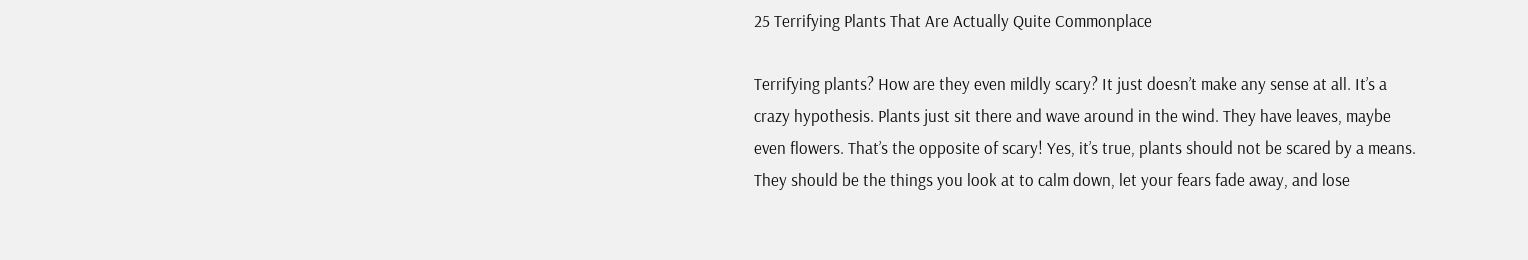25 Terrifying Plants That Are Actually Quite Commonplace

Terrifying plants? How are they even mildly scary? It just doesn’t make any sense at all. It’s a crazy hypothesis. Plants just sit there and wave around in the wind. They have leaves, maybe even flowers. That’s the opposite of scary! Yes, it’s true, plants should not be scared by a means. They should be the things you look at to calm down, let your fears fade away, and lose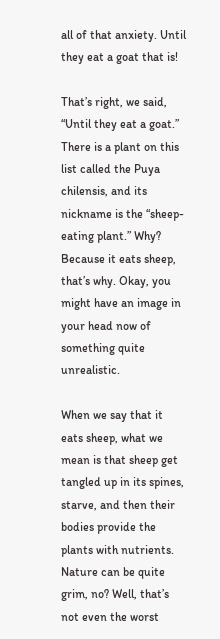all of that anxiety. Until they eat a goat that is!

That’s right, we said, “Until they eat a goat.” There is a plant on this list called the Puya chilensis, and its nickname is the “sheep-eating plant.” Why? Because it eats sheep, that’s why. Okay, you might have an image in your head now of something quite unrealistic.

When we say that it eats sheep, what we mean is that sheep get tangled up in its spines, starve, and then their bodies provide the plants with nutrients. Nature can be quite grim, no? Well, that’s not even the worst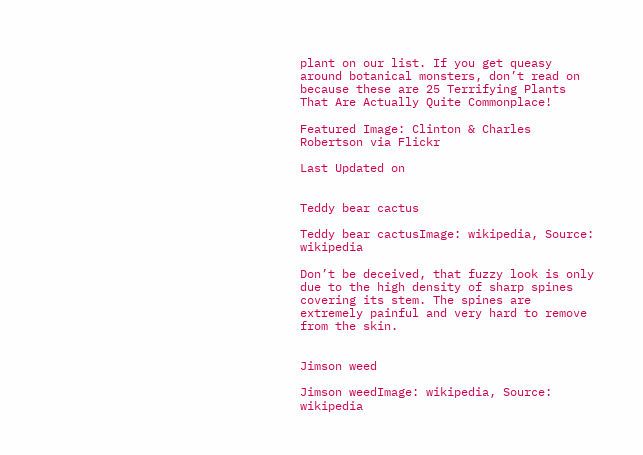plant on our list. If you get queasy around botanical monsters, don’t read on because these are 25 Terrifying Plants That Are Actually Quite Commonplace!

Featured Image: Clinton & Charles Robertson via Flickr

Last Updated on


Teddy bear cactus

Teddy bear cactusImage: wikipedia, Source: wikipedia

Don’t be deceived, that fuzzy look is only due to the high density of sharp spines covering its stem. The spines are extremely painful and very hard to remove from the skin.


Jimson weed

Jimson weedImage: wikipedia, Source: wikipedia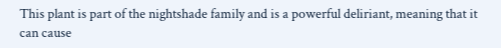This plant is part of the nightshade family and is a powerful deliriant, meaning that it can cause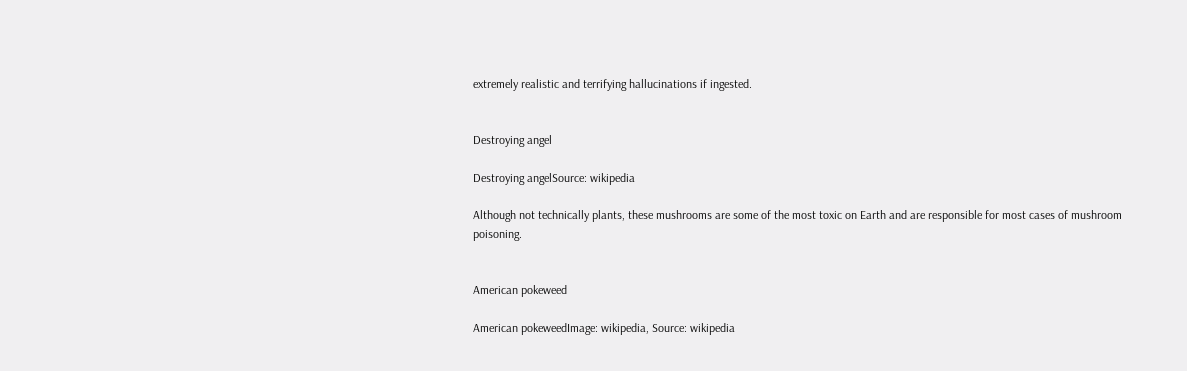extremely realistic and terrifying hallucinations if ingested.


Destroying angel

Destroying angelSource: wikipedia

Although not technically plants, these mushrooms are some of the most toxic on Earth and are responsible for most cases of mushroom poisoning.


American pokeweed

American pokeweedImage: wikipedia, Source: wikipedia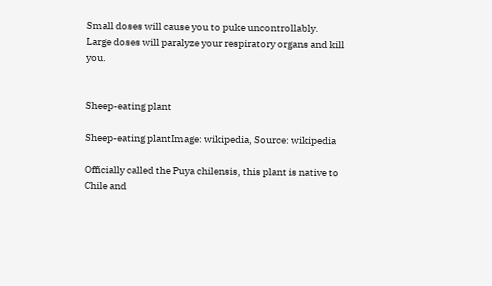Small doses will cause you to puke uncontrollably. Large doses will paralyze your respiratory organs and kill you.


Sheep-eating plant

Sheep-eating plantImage: wikipedia, Source: wikipedia

Officially called the Puya chilensis, this plant is native to Chile and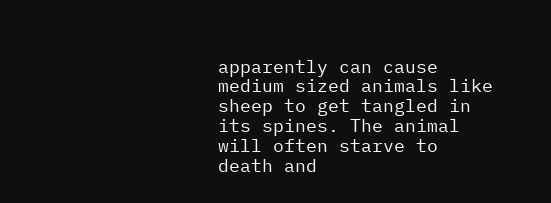apparently can cause medium sized animals like sheep to get tangled in its spines. The animal will often starve to death and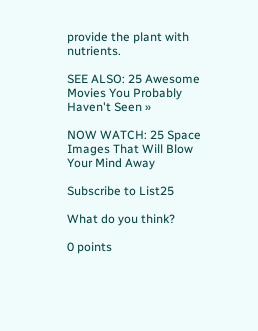provide the plant with nutrients.

SEE ALSO: 25 Awesome Movies You Probably Haven't Seen »

NOW WATCH: 25 Space Images That Will Blow Your Mind Away

Subscribe to List25

What do you think?

0 points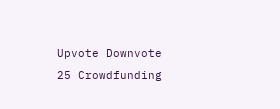Upvote Downvote
25 Crowdfunding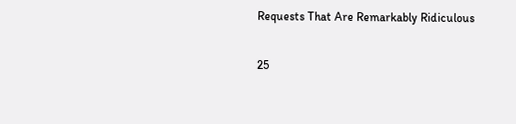Requests That Are Remarkably Ridiculous

25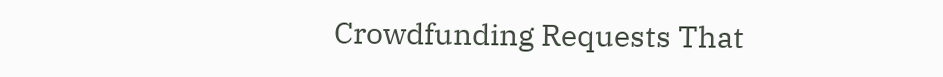Crowdfunding Requests That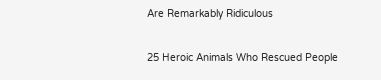Are Remarkably Ridiculous

25 Heroic Animals Who Rescued People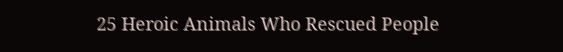25 Heroic Animals Who Rescued People